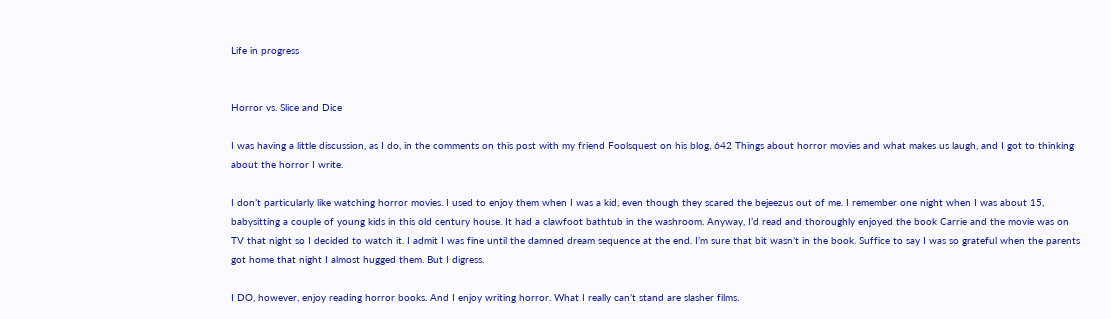Life in progress


Horror vs. Slice and Dice

I was having a little discussion, as I do, in the comments on this post with my friend Foolsquest on his blog, 642 Things about horror movies and what makes us laugh, and I got to thinking about the horror I write.

I don’t particularly like watching horror movies. I used to enjoy them when I was a kid, even though they scared the bejeezus out of me. I remember one night when I was about 15, babysitting a couple of young kids in this old century house. It had a clawfoot bathtub in the washroom. Anyway, I’d read and thoroughly enjoyed the book Carrie and the movie was on TV that night so I decided to watch it. I admit I was fine until the damned dream sequence at the end. I’m sure that bit wasn’t in the book. Suffice to say I was so grateful when the parents got home that night I almost hugged them. But I digress.

I DO, however, enjoy reading horror books. And I enjoy writing horror. What I really can’t stand are slasher films.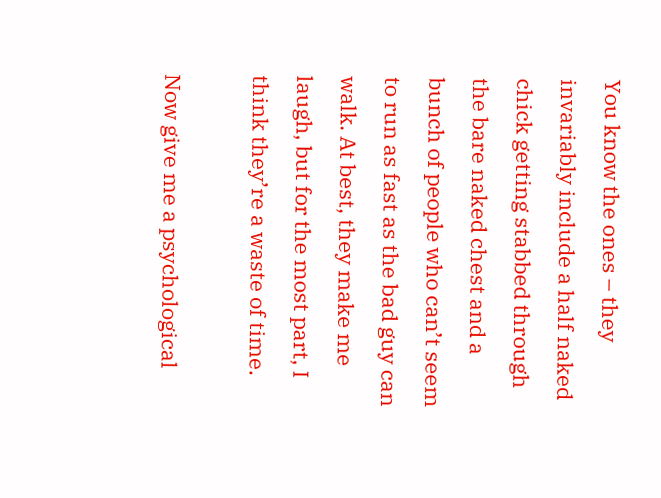You know the ones – they invariably include a half naked chick getting stabbed through the bare naked chest and a bunch of people who can’t seem to run as fast as the bad guy can walk. At best, they make me laugh, but for the most part, I think they’re a waste of time.

Now give me a psychological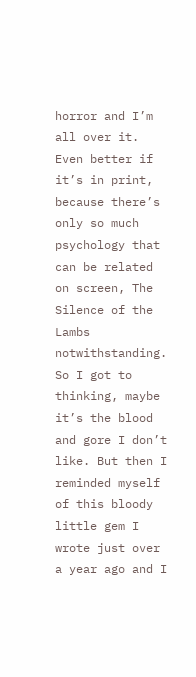horror and I’m all over it. Even better if it’s in print, because there’s only so much psychology that can be related on screen, The Silence of the Lambs notwithstanding. So I got to thinking, maybe it’s the blood and gore I don’t like. But then I reminded myself of this bloody little gem I wrote just over a year ago and I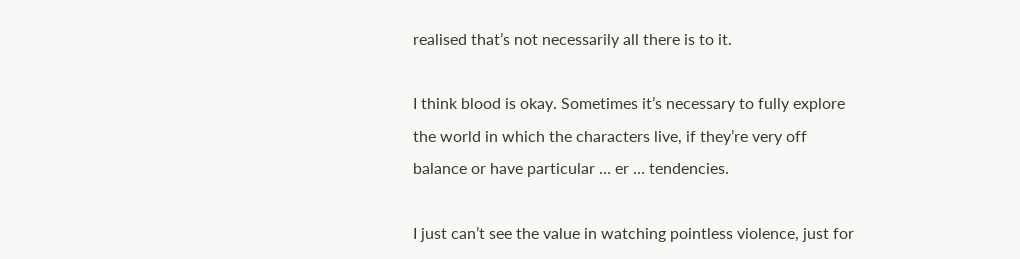realised that’s not necessarily all there is to it.

I think blood is okay. Sometimes it’s necessary to fully explore the world in which the characters live, if they’re very off balance or have particular … er … tendencies.

I just can’t see the value in watching pointless violence, just for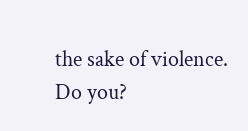the sake of violence. Do you?